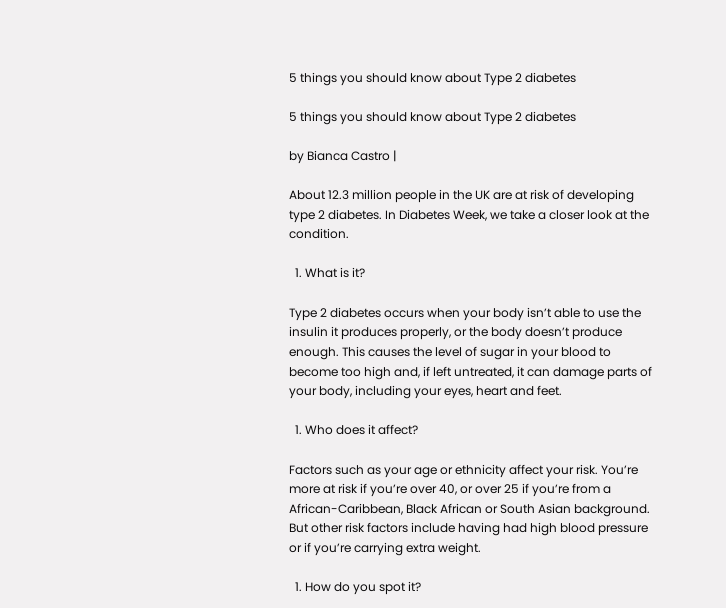5 things you should know about Type 2 diabetes

5 things you should know about Type 2 diabetes

by Bianca Castro |

About 12.3 million people in the UK are at risk of developing type 2 diabetes. In Diabetes Week, we take a closer look at the condition.

  1. What is it?

Type 2 diabetes occurs when your body isn’t able to use the insulin it produces properly, or the body doesn’t produce enough. This causes the level of sugar in your blood to become too high and, if left untreated, it can damage parts of your body, including your eyes, heart and feet.

  1. Who does it affect?

Factors such as your age or ethnicity affect your risk. You’re more at risk if you’re over 40, or over 25 if you’re from a African-Caribbean, Black African or South Asian background. But other risk factors include having had high blood pressure or if you’re carrying extra weight.

  1. How do you spot it?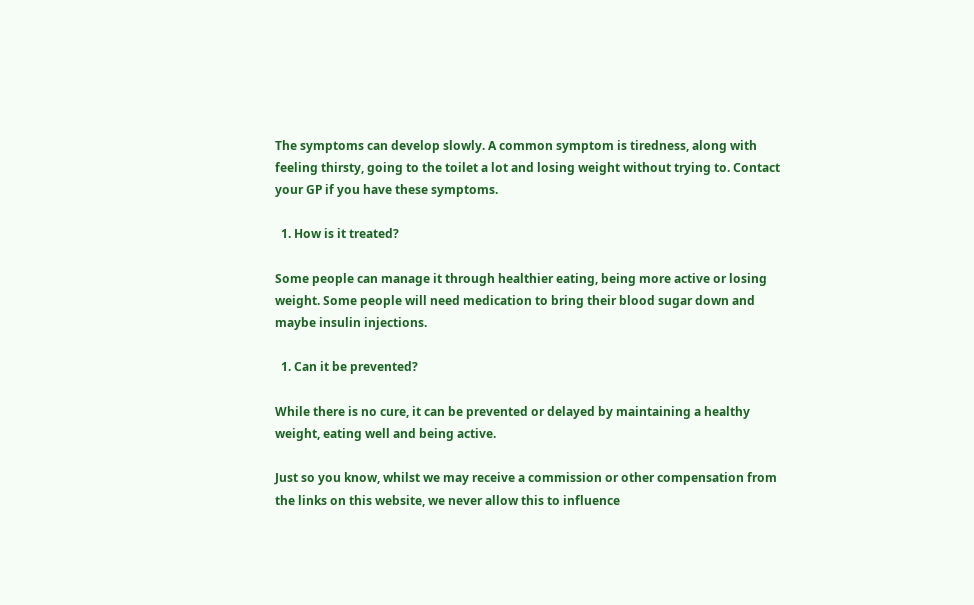The symptoms can develop slowly. A common symptom is tiredness, along with feeling thirsty, going to the toilet a lot and losing weight without trying to. Contact your GP if you have these symptoms.

  1. How is it treated?

Some people can manage it through healthier eating, being more active or losing weight. Some people will need medication to bring their blood sugar down and maybe insulin injections.

  1. Can it be prevented?

While there is no cure, it can be prevented or delayed by maintaining a healthy weight, eating well and being active.

Just so you know, whilst we may receive a commission or other compensation from the links on this website, we never allow this to influence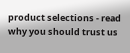product selections - read why you should trust us